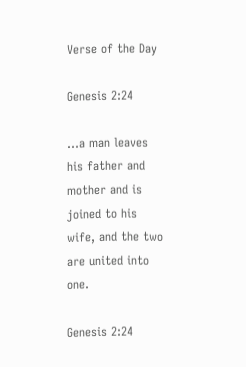Verse of the Day

Genesis 2:24

…a man leaves his father and mother and is joined to his wife, and the two are united into one.

Genesis 2:24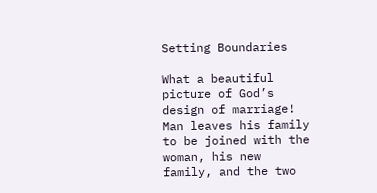Setting Boundaries

What a beautiful picture of God’s design of marriage! Man leaves his family to be joined with the woman, his new family, and the two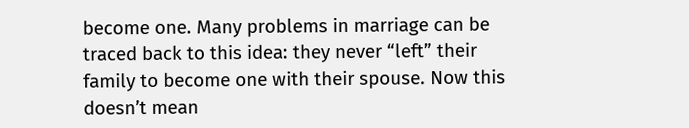become one. Many problems in marriage can be traced back to this idea: they never “left” their family to become one with their spouse. Now this doesn’t mean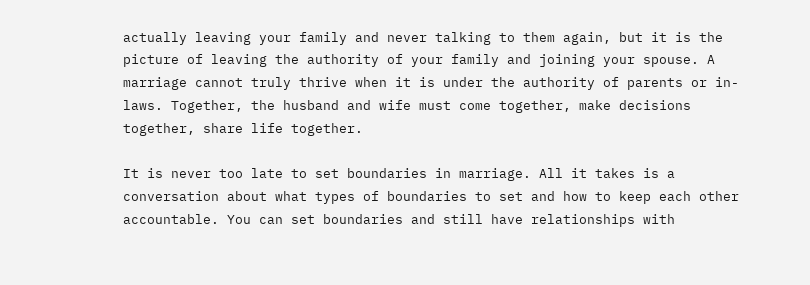actually leaving your family and never talking to them again, but it is the picture of leaving the authority of your family and joining your spouse. A marriage cannot truly thrive when it is under the authority of parents or in-laws. Together, the husband and wife must come together, make decisions together, share life together.

It is never too late to set boundaries in marriage. All it takes is a conversation about what types of boundaries to set and how to keep each other accountable. You can set boundaries and still have relationships with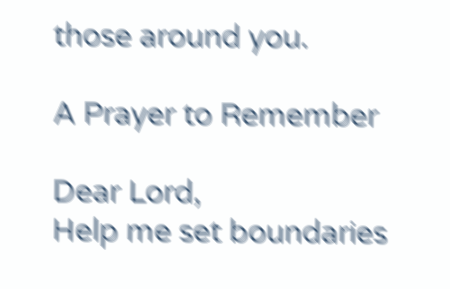those around you.

A Prayer to Remember

Dear Lord,
Help me set boundaries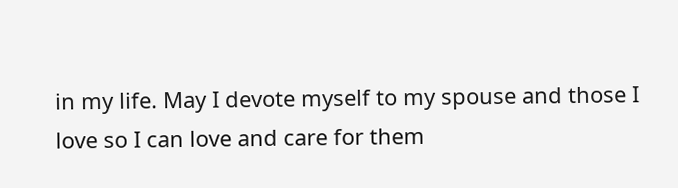in my life. May I devote myself to my spouse and those I love so I can love and care for them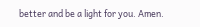better and be a light for you. Amen.